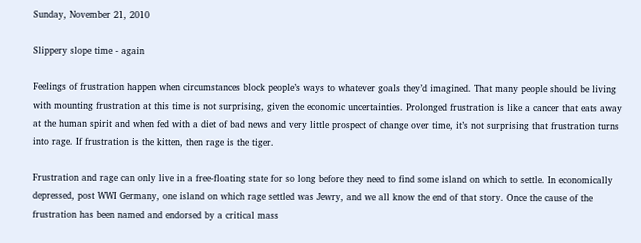Sunday, November 21, 2010

Slippery slope time - again

Feelings of frustration happen when circumstances block people’s ways to whatever goals they’d imagined. That many people should be living with mounting frustration at this time is not surprising, given the economic uncertainties. Prolonged frustration is like a cancer that eats away at the human spirit and when fed with a diet of bad news and very little prospect of change over time, it’s not surprising that frustration turns into rage. If frustration is the kitten, then rage is the tiger.

Frustration and rage can only live in a free-floating state for so long before they need to find some island on which to settle. In economically depressed, post WWI Germany, one island on which rage settled was Jewry, and we all know the end of that story. Once the cause of the frustration has been named and endorsed by a critical mass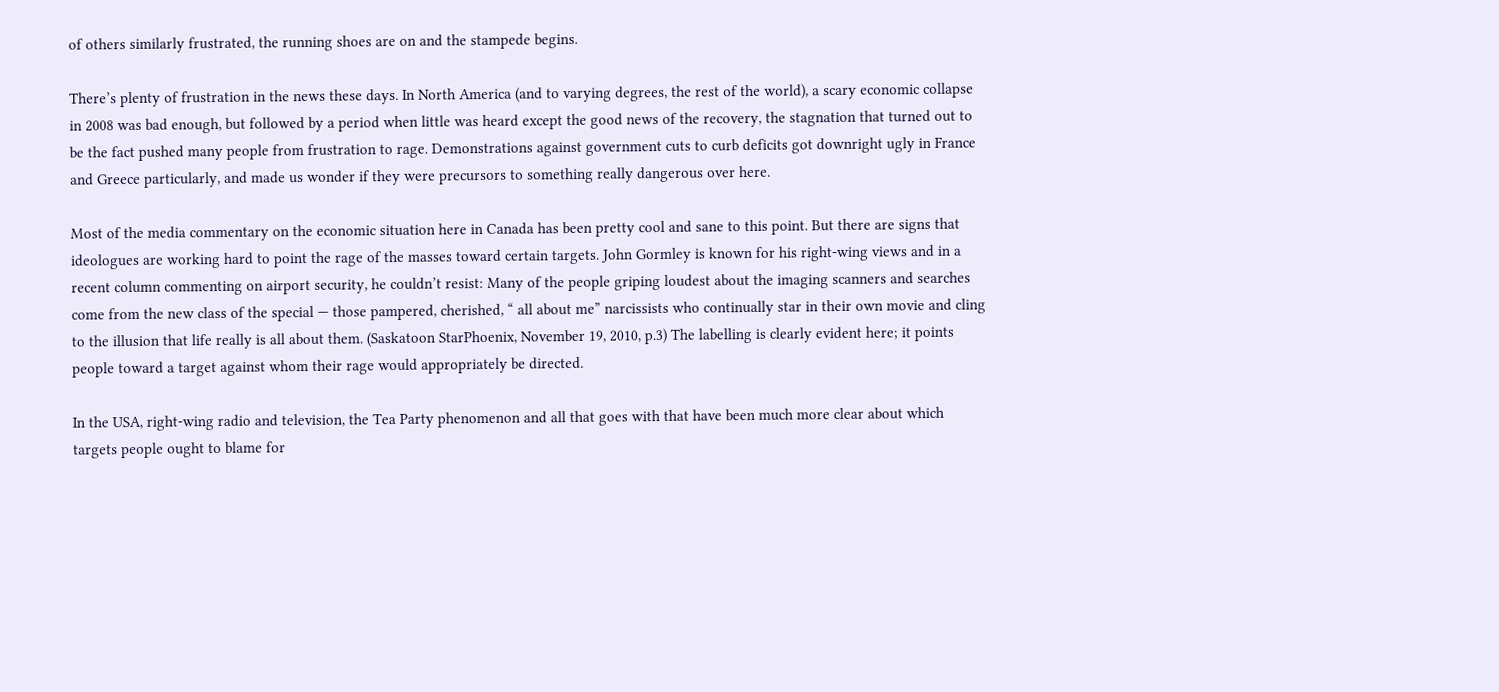of others similarly frustrated, the running shoes are on and the stampede begins.

There’s plenty of frustration in the news these days. In North America (and to varying degrees, the rest of the world), a scary economic collapse in 2008 was bad enough, but followed by a period when little was heard except the good news of the recovery, the stagnation that turned out to be the fact pushed many people from frustration to rage. Demonstrations against government cuts to curb deficits got downright ugly in France and Greece particularly, and made us wonder if they were precursors to something really dangerous over here.

Most of the media commentary on the economic situation here in Canada has been pretty cool and sane to this point. But there are signs that ideologues are working hard to point the rage of the masses toward certain targets. John Gormley is known for his right-wing views and in a recent column commenting on airport security, he couldn’t resist: Many of the people griping loudest about the imaging scanners and searches come from the new class of the special — those pampered, cherished, “ all about me” narcissists who continually star in their own movie and cling to the illusion that life really is all about them. (Saskatoon StarPhoenix, November 19, 2010, p.3) The labelling is clearly evident here; it points people toward a target against whom their rage would appropriately be directed.

In the USA, right-wing radio and television, the Tea Party phenomenon and all that goes with that have been much more clear about which targets people ought to blame for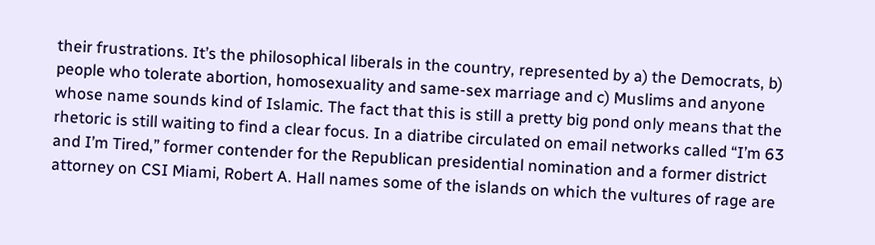their frustrations. It’s the philosophical liberals in the country, represented by a) the Democrats, b) people who tolerate abortion, homosexuality and same-sex marriage and c) Muslims and anyone whose name sounds kind of Islamic. The fact that this is still a pretty big pond only means that the rhetoric is still waiting to find a clear focus. In a diatribe circulated on email networks called “I’m 63 and I’m Tired,” former contender for the Republican presidential nomination and a former district attorney on CSI Miami, Robert A. Hall names some of the islands on which the vultures of rage are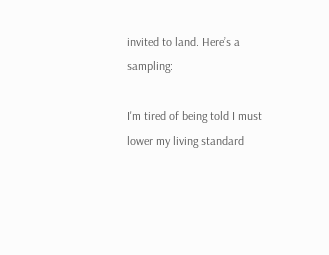invited to land. Here’s a sampling:

I'm tired of being told I must lower my living standard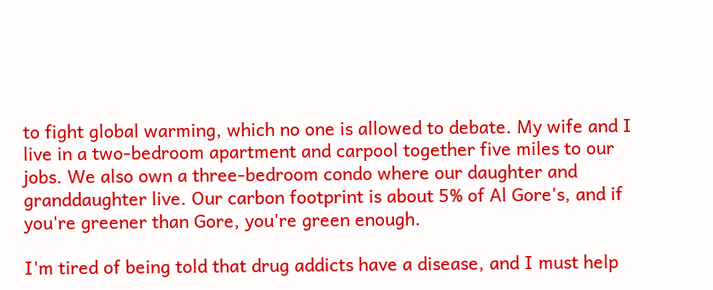to fight global warming, which no one is allowed to debate. My wife and I live in a two-bedroom apartment and carpool together five miles to our jobs. We also own a three-bedroom condo where our daughter and granddaughter live. Our carbon footprint is about 5% of Al Gore's, and if you're greener than Gore, you're green enough.

I'm tired of being told that drug addicts have a disease, and I must help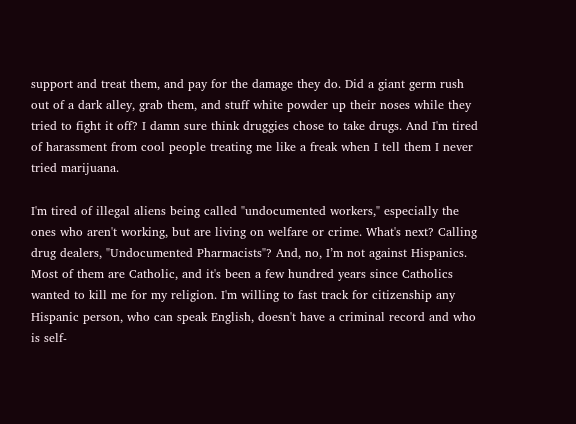support and treat them, and pay for the damage they do. Did a giant germ rush out of a dark alley, grab them, and stuff white powder up their noses while they tried to fight it off? I damn sure think druggies chose to take drugs. And I'm tired of harassment from cool people treating me like a freak when I tell them I never tried marijuana.

I'm tired of illegal aliens being called "undocumented workers," especially the ones who aren't working, but are living on welfare or crime. What's next? Calling drug dealers, "Undocumented Pharmacists"? And, no, I’m not against Hispanics. Most of them are Catholic, and it's been a few hundred years since Catholics wanted to kill me for my religion. I'm willing to fast track for citizenship any Hispanic person, who can speak English, doesn't have a criminal record and who is self-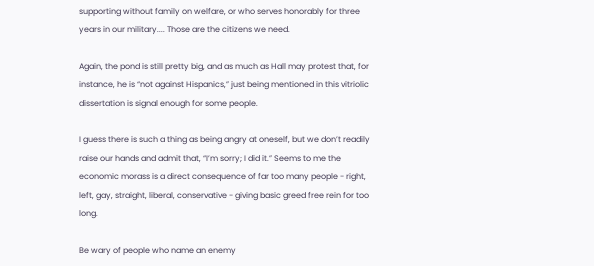supporting without family on welfare, or who serves honorably for three years in our military.... Those are the citizens we need.

Again, the pond is still pretty big, and as much as Hall may protest that, for instance, he is “not against Hispanics,” just being mentioned in this vitriolic dissertation is signal enough for some people.

I guess there is such a thing as being angry at oneself, but we don’t readily raise our hands and admit that, “I’m sorry; I did it.” Seems to me the economic morass is a direct consequence of far too many people - right, left, gay, straight, liberal, conservative - giving basic greed free rein for too long.

Be wary of people who name an enemy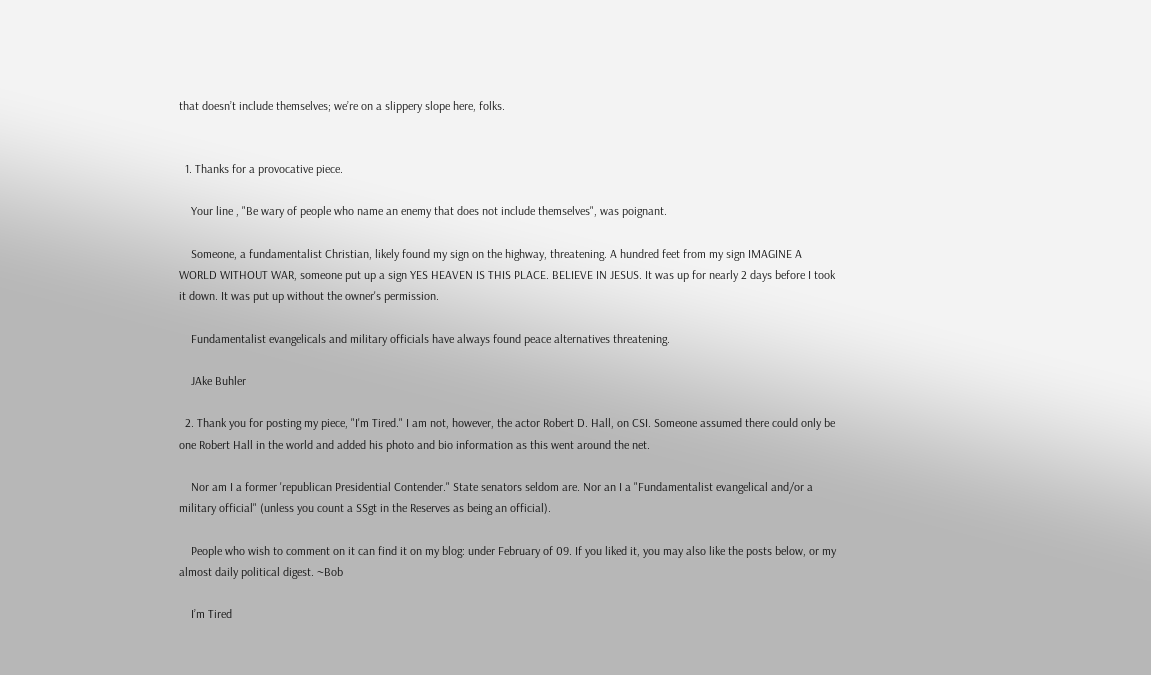that doesn’t include themselves; we’re on a slippery slope here, folks.


  1. Thanks for a provocative piece.

    Your line , "Be wary of people who name an enemy that does not include themselves", was poignant.

    Someone, a fundamentalist Christian, likely found my sign on the highway, threatening. A hundred feet from my sign IMAGINE A WORLD WITHOUT WAR, someone put up a sign YES HEAVEN IS THIS PLACE. BELIEVE IN JESUS. It was up for nearly 2 days before I took it down. It was put up without the owner's permission.

    Fundamentalist evangelicals and military officials have always found peace alternatives threatening.

    JAke Buhler

  2. Thank you for posting my piece, "I'm Tired." I am not, however, the actor Robert D. Hall, on CSI. Someone assumed there could only be one Robert Hall in the world and added his photo and bio information as this went around the net.

    Nor am I a former 'republican Presidential Contender." State senators seldom are. Nor an I a "Fundamentalist evangelical and/or a military official" (unless you count a SSgt in the Reserves as being an official).

    People who wish to comment on it can find it on my blog: under February of 09. If you liked it, you may also like the posts below, or my almost daily political digest. ~Bob

    I’m Tired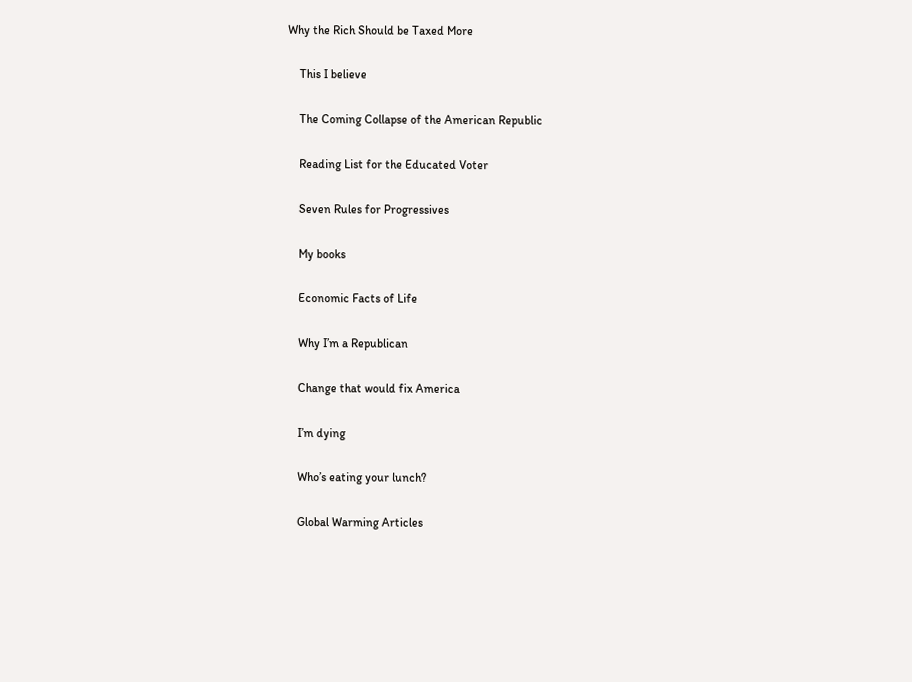Why the Rich Should be Taxed More

    This I believe

    The Coming Collapse of the American Republic

    Reading List for the Educated Voter

    Seven Rules for Progressives

    My books

    Economic Facts of Life

    Why I’m a Republican

    Change that would fix America

    I’m dying

    Who’s eating your lunch?

    Global Warming Articles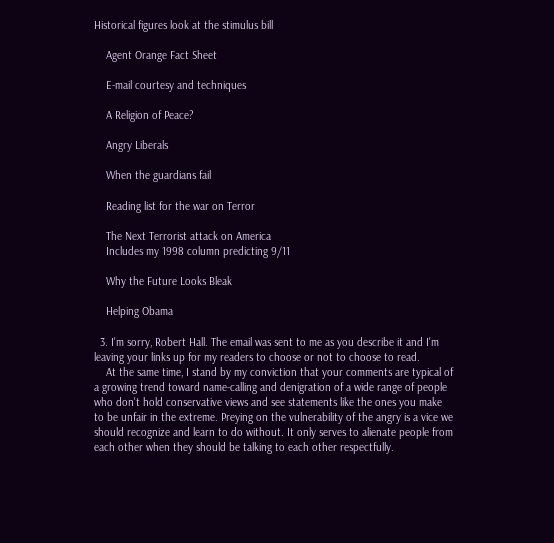Historical figures look at the stimulus bill

    Agent Orange Fact Sheet

    E-mail courtesy and techniques

    A Religion of Peace?

    Angry Liberals

    When the guardians fail

    Reading list for the war on Terror

    The Next Terrorist attack on America
    Includes my 1998 column predicting 9/11

    Why the Future Looks Bleak

    Helping Obama

  3. I'm sorry, Robert Hall. The email was sent to me as you describe it and I'm leaving your links up for my readers to choose or not to choose to read.
    At the same time, I stand by my conviction that your comments are typical of a growing trend toward name-calling and denigration of a wide range of people who don't hold conservative views and see statements like the ones you make to be unfair in the extreme. Preying on the vulnerability of the angry is a vice we should recognize and learn to do without. It only serves to alienate people from each other when they should be talking to each other respectfully.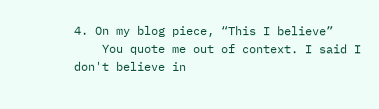4. On my blog piece, “This I believe”
    You quote me out of context. I said I don't believe in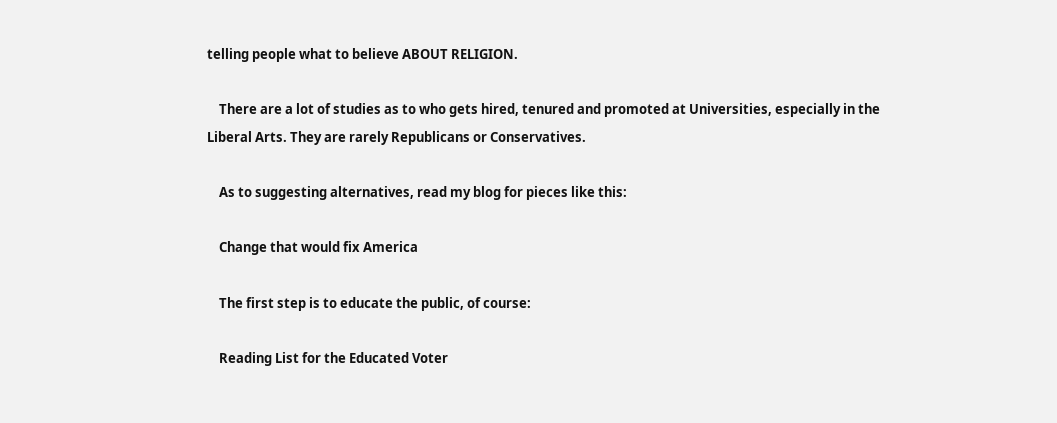telling people what to believe ABOUT RELIGION.

    There are a lot of studies as to who gets hired, tenured and promoted at Universities, especially in the Liberal Arts. They are rarely Republicans or Conservatives.

    As to suggesting alternatives, read my blog for pieces like this:

    Change that would fix America

    The first step is to educate the public, of course:

    Reading List for the Educated Voter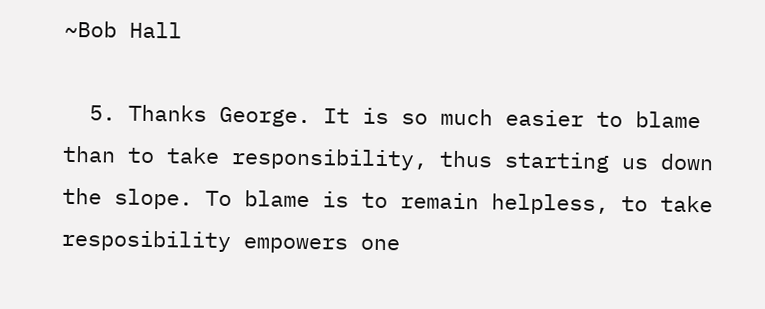~Bob Hall

  5. Thanks George. It is so much easier to blame than to take responsibility, thus starting us down the slope. To blame is to remain helpless, to take resposibility empowers one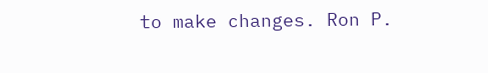to make changes. Ron P.